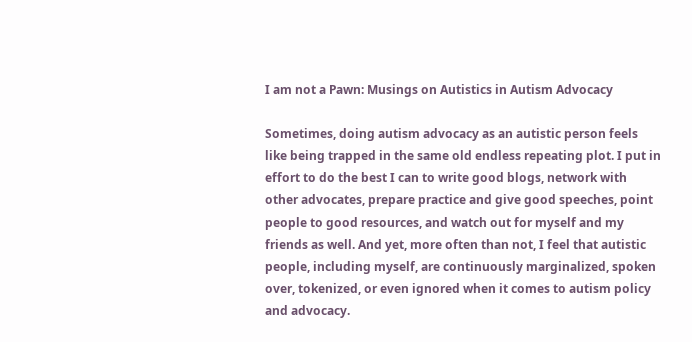I am not a Pawn: Musings on Autistics in Autism Advocacy

Sometimes, doing autism advocacy as an autistic person feels like being trapped in the same old endless repeating plot. I put in effort to do the best I can to write good blogs, network with other advocates, prepare practice and give good speeches, point people to good resources, and watch out for myself and my friends as well. And yet, more often than not, I feel that autistic people, including myself, are continuously marginalized, spoken over, tokenized, or even ignored when it comes to autism policy and advocacy.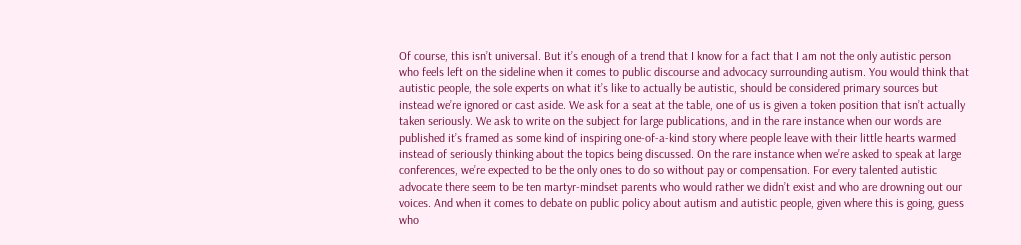Of course, this isn’t universal. But it’s enough of a trend that I know for a fact that I am not the only autistic person who feels left on the sideline when it comes to public discourse and advocacy surrounding autism. You would think that autistic people, the sole experts on what it’s like to actually be autistic, should be considered primary sources but instead we’re ignored or cast aside. We ask for a seat at the table, one of us is given a token position that isn’t actually taken seriously. We ask to write on the subject for large publications, and in the rare instance when our words are published it’s framed as some kind of inspiring one-of-a-kind story where people leave with their little hearts warmed instead of seriously thinking about the topics being discussed. On the rare instance when we’re asked to speak at large conferences, we’re expected to be the only ones to do so without pay or compensation. For every talented autistic advocate there seem to be ten martyr-mindset parents who would rather we didn’t exist and who are drowning out our voices. And when it comes to debate on public policy about autism and autistic people, given where this is going, guess who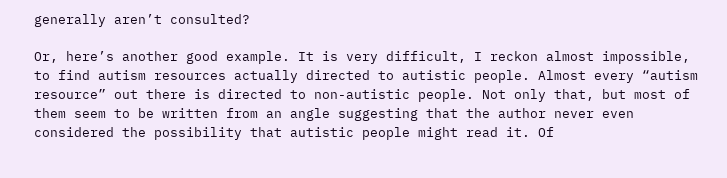generally aren’t consulted?

Or, here’s another good example. It is very difficult, I reckon almost impossible, to find autism resources actually directed to autistic people. Almost every “autism resource” out there is directed to non-autistic people. Not only that, but most of them seem to be written from an angle suggesting that the author never even considered the possibility that autistic people might read it. Of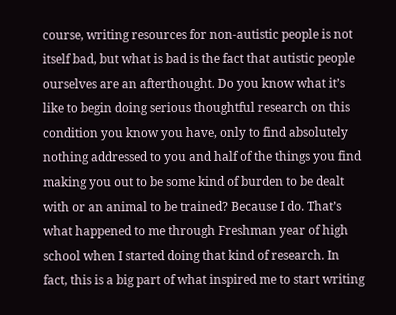course, writing resources for non-autistic people is not itself bad, but what is bad is the fact that autistic people ourselves are an afterthought. Do you know what it’s like to begin doing serious thoughtful research on this condition you know you have, only to find absolutely nothing addressed to you and half of the things you find making you out to be some kind of burden to be dealt with or an animal to be trained? Because I do. That’s what happened to me through Freshman year of high school when I started doing that kind of research. In fact, this is a big part of what inspired me to start writing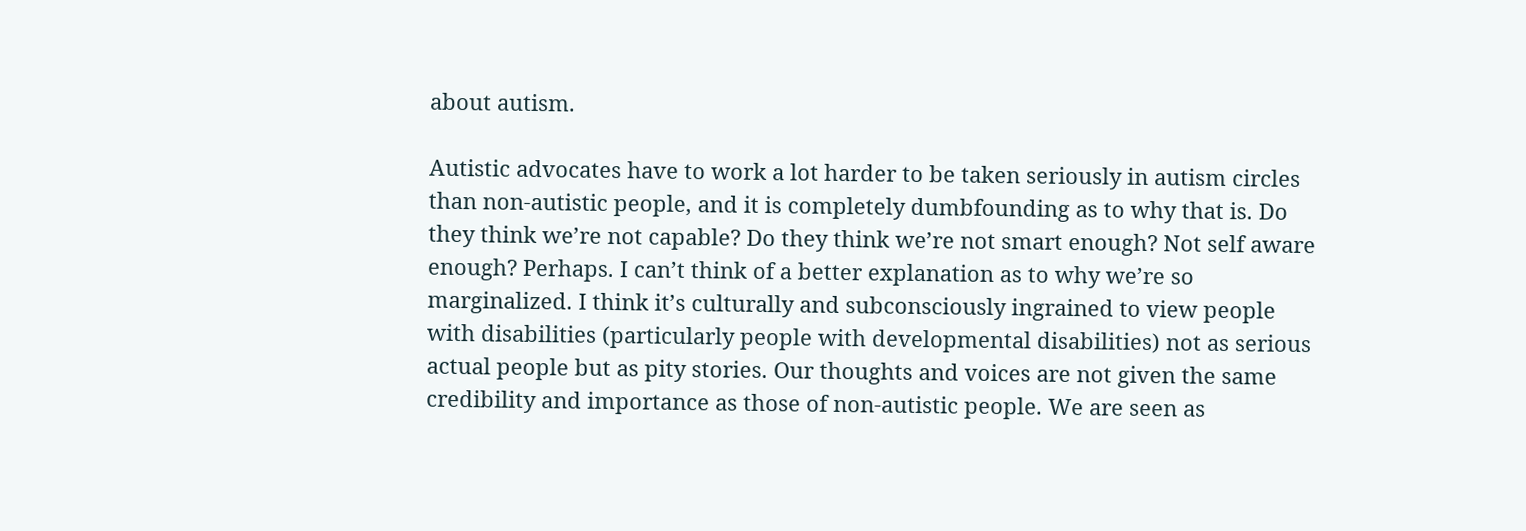about autism.

Autistic advocates have to work a lot harder to be taken seriously in autism circles than non-autistic people, and it is completely dumbfounding as to why that is. Do they think we’re not capable? Do they think we’re not smart enough? Not self aware enough? Perhaps. I can’t think of a better explanation as to why we’re so marginalized. I think it’s culturally and subconsciously ingrained to view people with disabilities (particularly people with developmental disabilities) not as serious actual people but as pity stories. Our thoughts and voices are not given the same credibility and importance as those of non-autistic people. We are seen as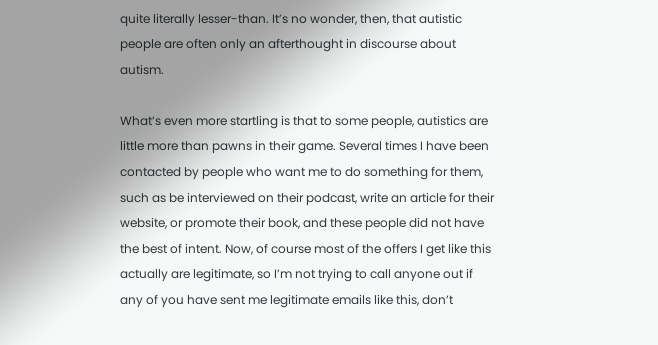quite literally lesser-than. It’s no wonder, then, that autistic people are often only an afterthought in discourse about autism.

What’s even more startling is that to some people, autistics are little more than pawns in their game. Several times I have been contacted by people who want me to do something for them, such as be interviewed on their podcast, write an article for their website, or promote their book, and these people did not have the best of intent. Now, of course most of the offers I get like this actually are legitimate, so I’m not trying to call anyone out if any of you have sent me legitimate emails like this, don’t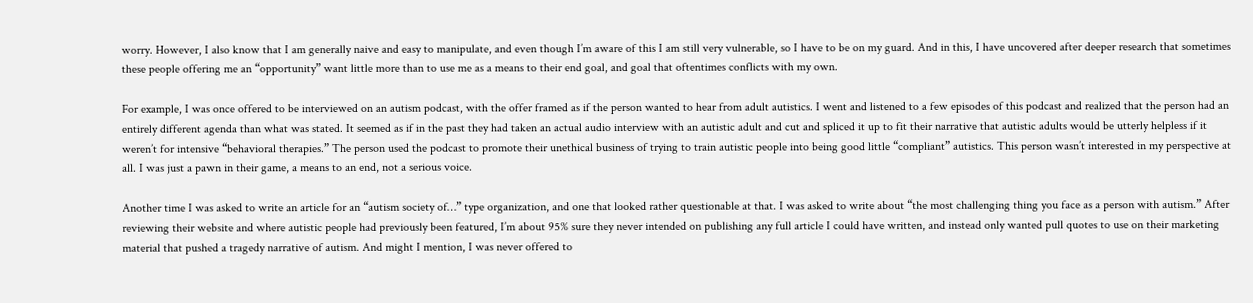worry. However, I also know that I am generally naive and easy to manipulate, and even though I’m aware of this I am still very vulnerable, so I have to be on my guard. And in this, I have uncovered after deeper research that sometimes these people offering me an “opportunity” want little more than to use me as a means to their end goal, and goal that oftentimes conflicts with my own.

For example, I was once offered to be interviewed on an autism podcast, with the offer framed as if the person wanted to hear from adult autistics. I went and listened to a few episodes of this podcast and realized that the person had an entirely different agenda than what was stated. It seemed as if in the past they had taken an actual audio interview with an autistic adult and cut and spliced it up to fit their narrative that autistic adults would be utterly helpless if it weren’t for intensive “behavioral therapies.” The person used the podcast to promote their unethical business of trying to train autistic people into being good little “compliant” autistics. This person wasn’t interested in my perspective at all. I was just a pawn in their game, a means to an end, not a serious voice.

Another time I was asked to write an article for an “autism society of…” type organization, and one that looked rather questionable at that. I was asked to write about “the most challenging thing you face as a person with autism.” After reviewing their website and where autistic people had previously been featured, I’m about 95% sure they never intended on publishing any full article I could have written, and instead only wanted pull quotes to use on their marketing material that pushed a tragedy narrative of autism. And might I mention, I was never offered to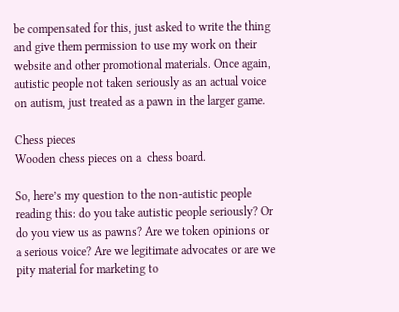be compensated for this, just asked to write the thing and give them permission to use my work on their website and other promotional materials. Once again, autistic people not taken seriously as an actual voice on autism, just treated as a pawn in the larger game.

Chess pieces
Wooden chess pieces on a  chess board.

So, here’s my question to the non-autistic people reading this: do you take autistic people seriously? Or do you view us as pawns? Are we token opinions or a serious voice? Are we legitimate advocates or are we pity material for marketing to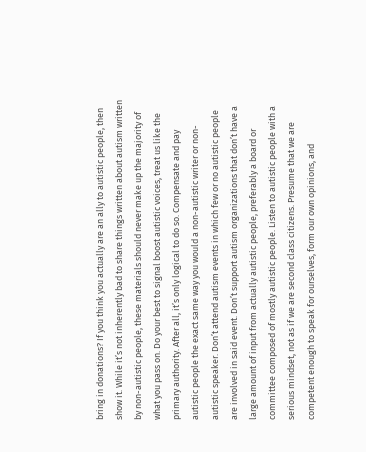bring in donations? If you think you actually are an ally to autistic people, then show it. While it’s not inherently bad to share things written about autism written by non-autistic people, these materials should never make up the majority of what you pass on. Do your best to signal boost autistic voices, treat us like the primary authority. After all, it’s only logical to do so. Compensate and pay autistic people the exact same way you would a non-autistic writer or non-autistic speaker. Don’t attend autism events in which few or no autistic people are involved in said event. Don’t support autism organizations that don’t have a large amount of input from actually autistic people, preferably a board or committee composed of mostly autistic people. Listen to autistic people with a serious mindset, not as if we are second class citizens. Presume that we are competent enough to speak for ourselves, form our own opinions, and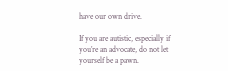have our own drive.

If you are autistic, especially if you’re an advocate, do not let yourself be a pawn.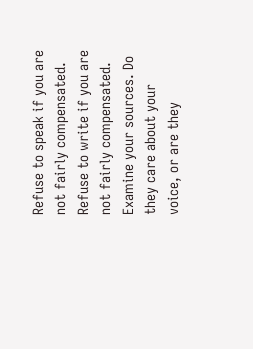Refuse to speak if you are not fairly compensated. Refuse to write if you are not fairly compensated. Examine your sources. Do they care about your voice, or are they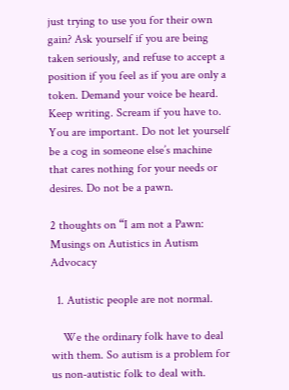just trying to use you for their own gain? Ask yourself if you are being taken seriously, and refuse to accept a position if you feel as if you are only a token. Demand your voice be heard. Keep writing. Scream if you have to. You are important. Do not let yourself be a cog in someone else’s machine that cares nothing for your needs or desires. Do not be a pawn.

2 thoughts on “I am not a Pawn: Musings on Autistics in Autism Advocacy

  1. Autistic people are not normal.

    We the ordinary folk have to deal with them. So autism is a problem for us non-autistic folk to deal with.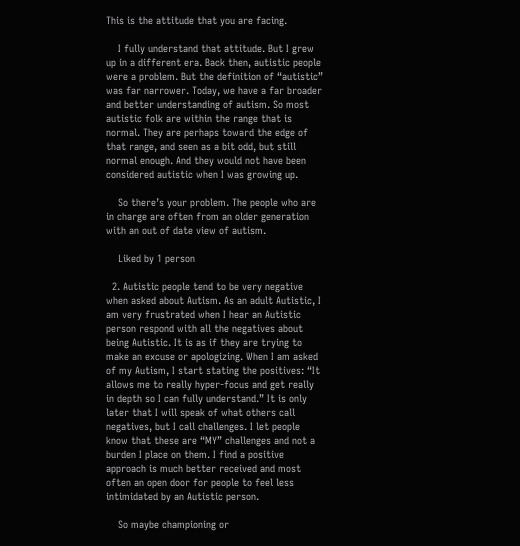This is the attitude that you are facing.

    I fully understand that attitude. But I grew up in a different era. Back then, autistic people were a problem. But the definition of “autistic” was far narrower. Today, we have a far broader and better understanding of autism. So most autistic folk are within the range that is normal. They are perhaps toward the edge of that range, and seen as a bit odd, but still normal enough. And they would not have been considered autistic when I was growing up.

    So there’s your problem. The people who are in charge are often from an older generation with an out of date view of autism.

    Liked by 1 person

  2. Autistic people tend to be very negative when asked about Autism. As an adult Autistic, I am very frustrated when I hear an Autistic person respond with all the negatives about being Autistic. It is as if they are trying to make an excuse or apologizing. When I am asked of my Autism, I start stating the positives: “It allows me to really hyper-focus and get really in depth so I can fully understand.” It is only later that I will speak of what others call negatives, but I call challenges. I let people know that these are “MY” challenges and not a burden I place on them. I find a positive approach is much better received and most often an open door for people to feel less intimidated by an Autistic person.

    So maybe championing or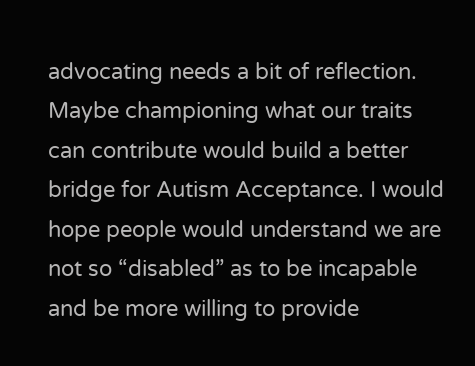advocating needs a bit of reflection. Maybe championing what our traits can contribute would build a better bridge for Autism Acceptance. I would hope people would understand we are not so “disabled” as to be incapable and be more willing to provide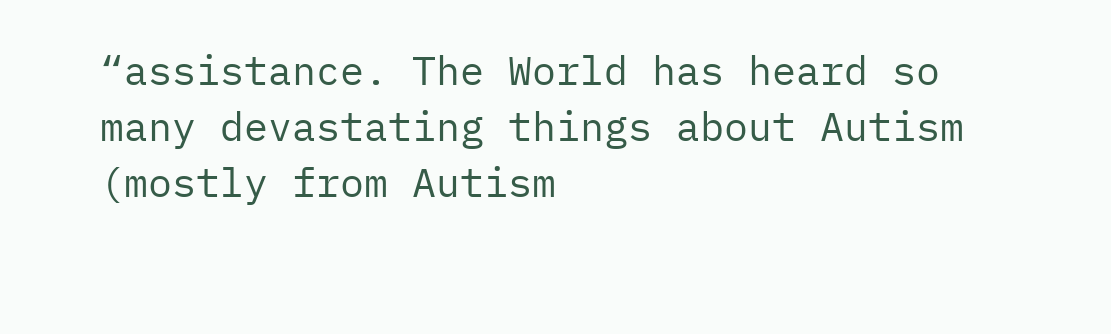“assistance. The World has heard so many devastating things about Autism (mostly from Autism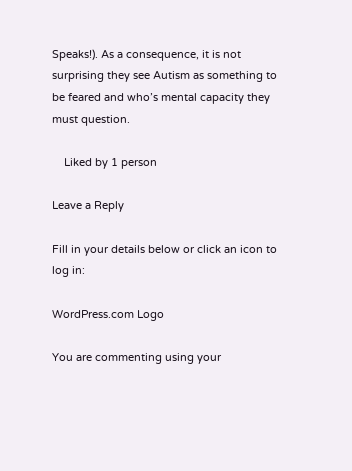Speaks!). As a consequence, it is not surprising they see Autism as something to be feared and who’s mental capacity they must question.

    Liked by 1 person

Leave a Reply

Fill in your details below or click an icon to log in:

WordPress.com Logo

You are commenting using your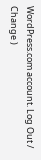WordPress.com account. Log Out /  Change )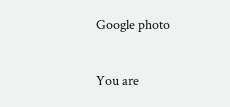Google photo

You are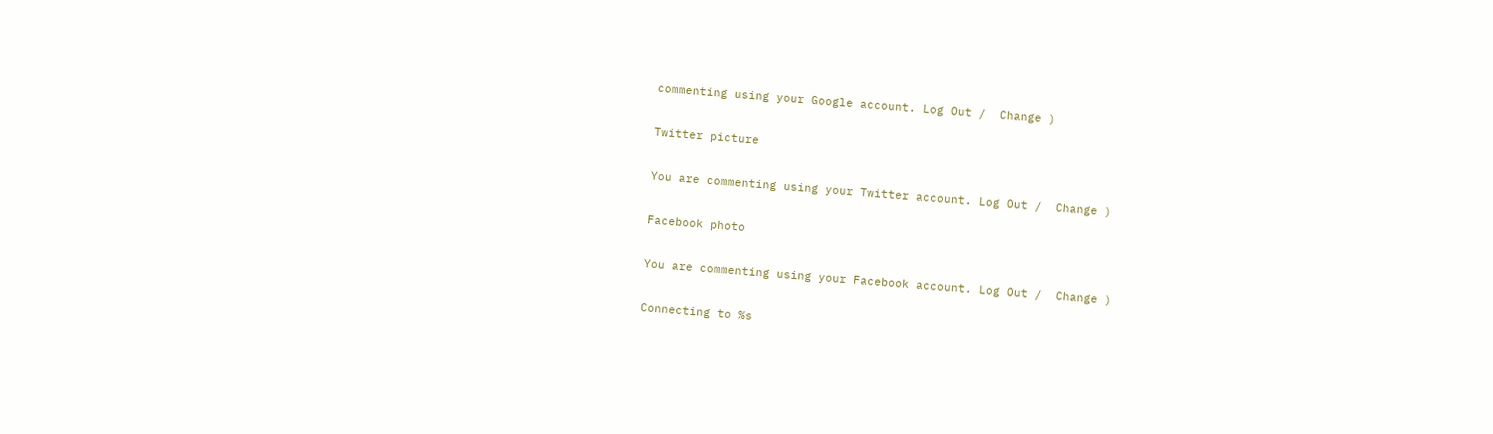commenting using your Google account. Log Out /  Change )

Twitter picture

You are commenting using your Twitter account. Log Out /  Change )

Facebook photo

You are commenting using your Facebook account. Log Out /  Change )

Connecting to %s